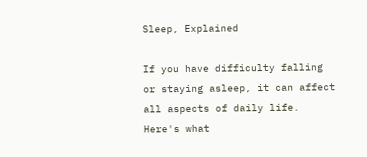Sleep, Explained

If you have difficulty falling or staying asleep, it can affect all aspects of daily life. Here's what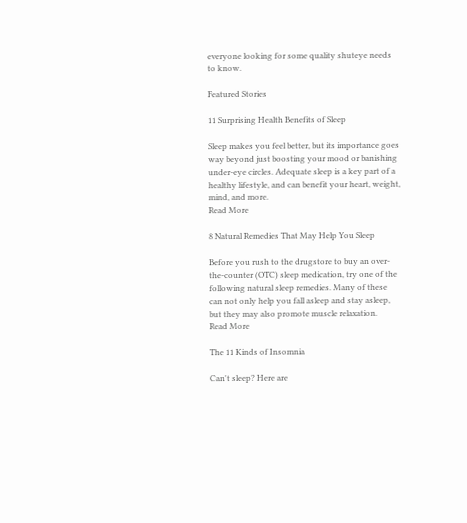everyone looking for some quality shuteye needs to know.

Featured Stories

11 Surprising Health Benefits of Sleep

Sleep makes you feel better, but its importance goes way beyond just boosting your mood or banishing under-eye circles. Adequate sleep is a key part of a healthy lifestyle, and can benefit your heart, weight, mind, and more.
Read More

8 Natural Remedies That May Help You Sleep

Before you rush to the drugstore to buy an over-the-counter (OTC) sleep medication, try one of the following natural sleep remedies. Many of these can not only help you fall asleep and stay asleep, but they may also promote muscle relaxation.
Read More

The 11 Kinds of Insomnia

Can't sleep? Here are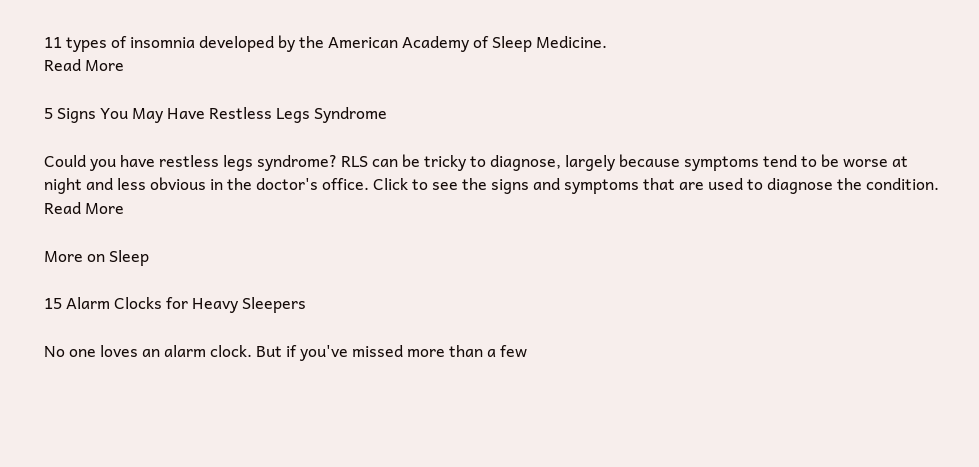11 types of insomnia developed by the American Academy of Sleep Medicine.
Read More

5 Signs You May Have Restless Legs Syndrome

Could you have restless legs syndrome? RLS can be tricky to diagnose, largely because symptoms tend to be worse at night and less obvious in the doctor's office. Click to see the signs and symptoms that are used to diagnose the condition.
Read More

More on Sleep

15 Alarm Clocks for Heavy Sleepers

No one loves an alarm clock. But if you've missed more than a few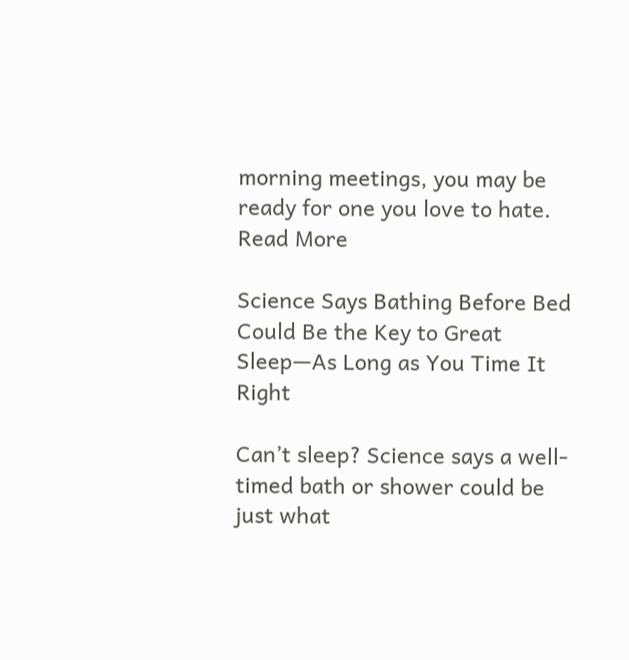morning meetings, you may be ready for one you love to hate.
Read More

Science Says Bathing Before Bed Could Be the Key to Great Sleep—As Long as You Time It Right

Can’t sleep? Science says a well-timed bath or shower could be just what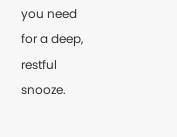you need for a deep, restful snooze.